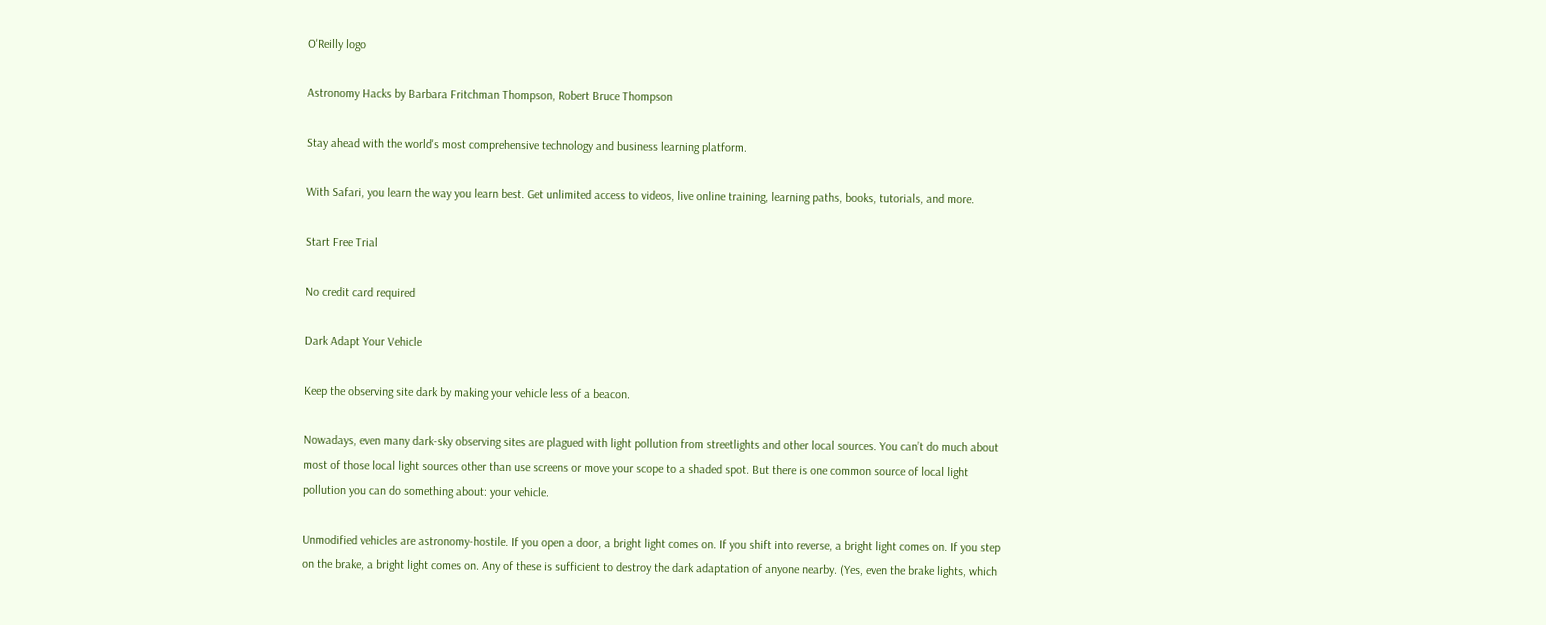O'Reilly logo

Astronomy Hacks by Barbara Fritchman Thompson, Robert Bruce Thompson

Stay ahead with the world's most comprehensive technology and business learning platform.

With Safari, you learn the way you learn best. Get unlimited access to videos, live online training, learning paths, books, tutorials, and more.

Start Free Trial

No credit card required

Dark Adapt Your Vehicle

Keep the observing site dark by making your vehicle less of a beacon.

Nowadays, even many dark-sky observing sites are plagued with light pollution from streetlights and other local sources. You can’t do much about most of those local light sources other than use screens or move your scope to a shaded spot. But there is one common source of local light pollution you can do something about: your vehicle.

Unmodified vehicles are astronomy-hostile. If you open a door, a bright light comes on. If you shift into reverse, a bright light comes on. If you step on the brake, a bright light comes on. Any of these is sufficient to destroy the dark adaptation of anyone nearby. (Yes, even the brake lights, which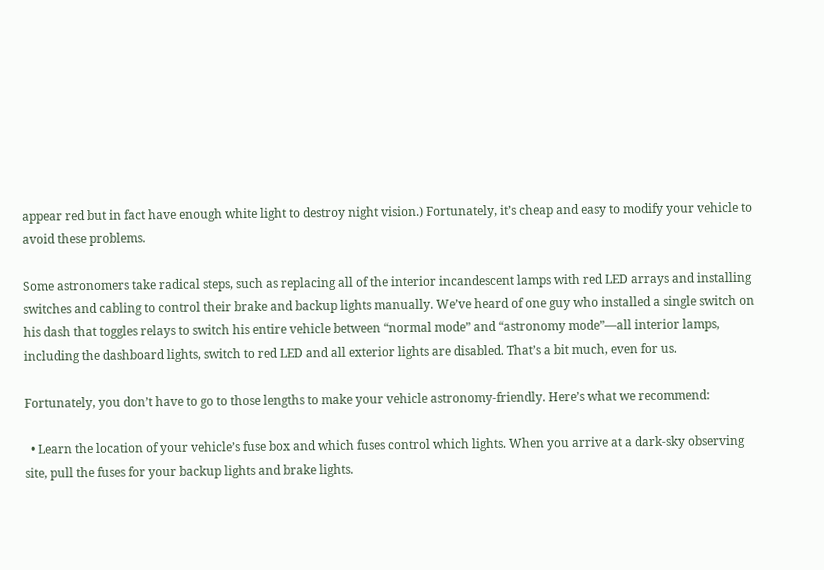appear red but in fact have enough white light to destroy night vision.) Fortunately, it’s cheap and easy to modify your vehicle to avoid these problems.

Some astronomers take radical steps, such as replacing all of the interior incandescent lamps with red LED arrays and installing switches and cabling to control their brake and backup lights manually. We’ve heard of one guy who installed a single switch on his dash that toggles relays to switch his entire vehicle between “normal mode” and “astronomy mode”—all interior lamps, including the dashboard lights, switch to red LED and all exterior lights are disabled. That’s a bit much, even for us.

Fortunately, you don’t have to go to those lengths to make your vehicle astronomy-friendly. Here’s what we recommend:

  • Learn the location of your vehicle’s fuse box and which fuses control which lights. When you arrive at a dark-sky observing site, pull the fuses for your backup lights and brake lights.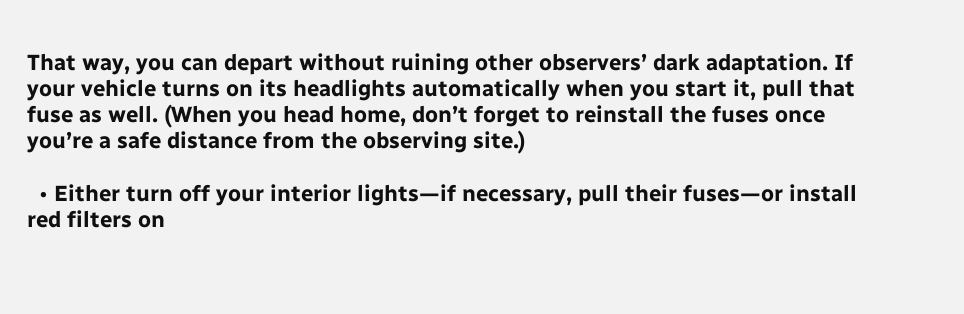That way, you can depart without ruining other observers’ dark adaptation. If your vehicle turns on its headlights automatically when you start it, pull that fuse as well. (When you head home, don’t forget to reinstall the fuses once you’re a safe distance from the observing site.)

  • Either turn off your interior lights—if necessary, pull their fuses—or install red filters on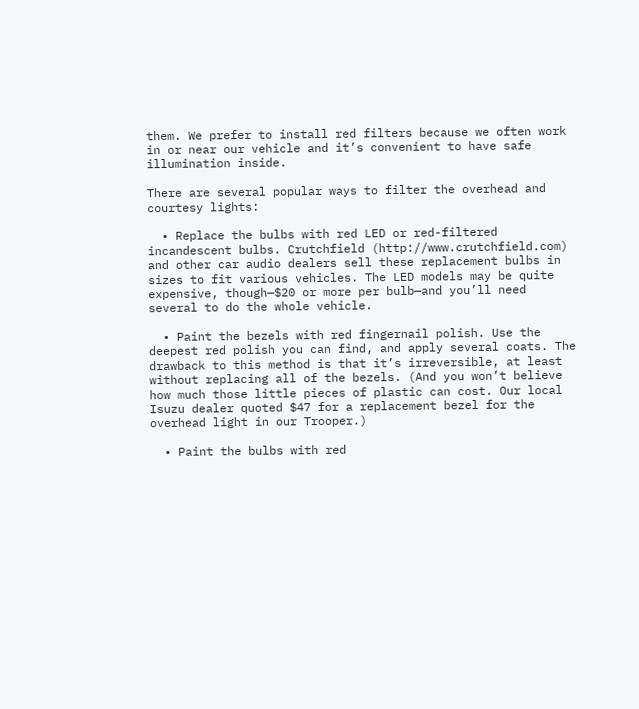them. We prefer to install red filters because we often work in or near our vehicle and it’s convenient to have safe illumination inside.

There are several popular ways to filter the overhead and courtesy lights:

  • Replace the bulbs with red LED or red-filtered incandescent bulbs. Crutchfield (http://www.crutchfield.com) and other car audio dealers sell these replacement bulbs in sizes to fit various vehicles. The LED models may be quite expensive, though—$20 or more per bulb—and you’ll need several to do the whole vehicle.

  • Paint the bezels with red fingernail polish. Use the deepest red polish you can find, and apply several coats. The drawback to this method is that it’s irreversible, at least without replacing all of the bezels. (And you won’t believe how much those little pieces of plastic can cost. Our local Isuzu dealer quoted $47 for a replacement bezel for the overhead light in our Trooper.)

  • Paint the bulbs with red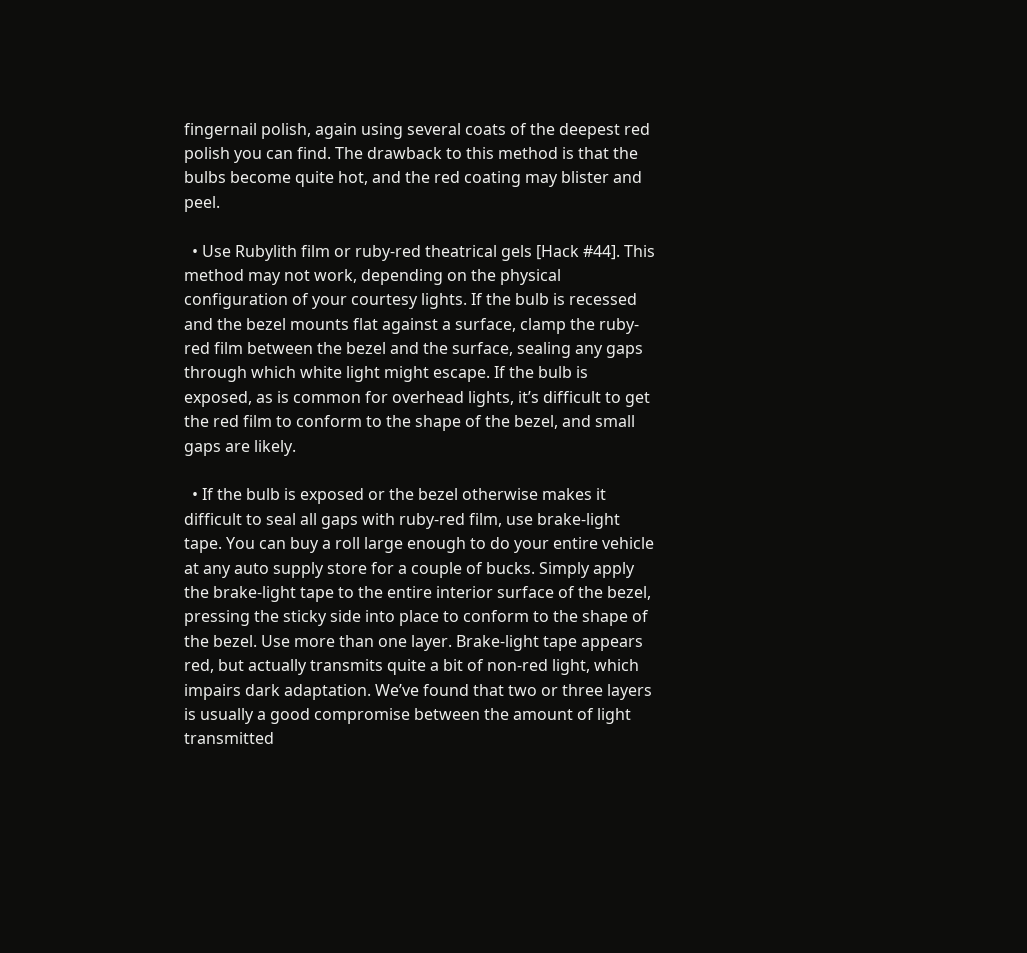fingernail polish, again using several coats of the deepest red polish you can find. The drawback to this method is that the bulbs become quite hot, and the red coating may blister and peel.

  • Use Rubylith film or ruby-red theatrical gels [Hack #44]. This method may not work, depending on the physical configuration of your courtesy lights. If the bulb is recessed and the bezel mounts flat against a surface, clamp the ruby-red film between the bezel and the surface, sealing any gaps through which white light might escape. If the bulb is exposed, as is common for overhead lights, it’s difficult to get the red film to conform to the shape of the bezel, and small gaps are likely.

  • If the bulb is exposed or the bezel otherwise makes it difficult to seal all gaps with ruby-red film, use brake-light tape. You can buy a roll large enough to do your entire vehicle at any auto supply store for a couple of bucks. Simply apply the brake-light tape to the entire interior surface of the bezel, pressing the sticky side into place to conform to the shape of the bezel. Use more than one layer. Brake-light tape appears red, but actually transmits quite a bit of non-red light, which impairs dark adaptation. We’ve found that two or three layers is usually a good compromise between the amount of light transmitted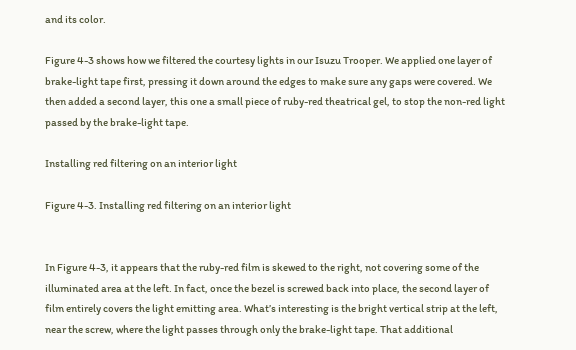and its color.

Figure 4-3 shows how we filtered the courtesy lights in our Isuzu Trooper. We applied one layer of brake-light tape first, pressing it down around the edges to make sure any gaps were covered. We then added a second layer, this one a small piece of ruby-red theatrical gel, to stop the non-red light passed by the brake-light tape.

Installing red filtering on an interior light

Figure 4-3. Installing red filtering on an interior light


In Figure 4-3, it appears that the ruby-red film is skewed to the right, not covering some of the illuminated area at the left. In fact, once the bezel is screwed back into place, the second layer of film entirely covers the light emitting area. What’s interesting is the bright vertical strip at the left, near the screw, where the light passes through only the brake-light tape. That additional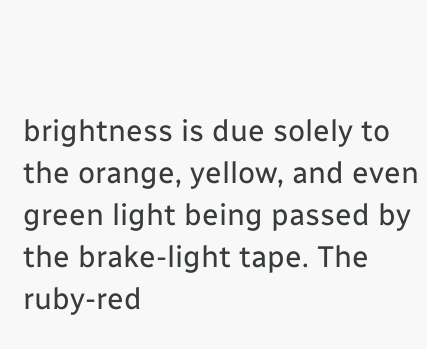brightness is due solely to the orange, yellow, and even green light being passed by the brake-light tape. The ruby-red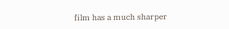film has a much sharper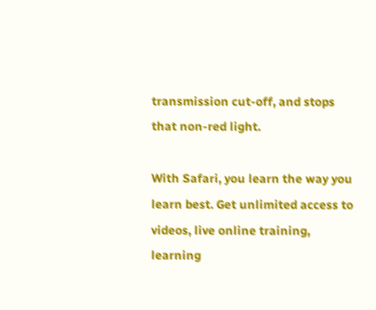transmission cut-off, and stops that non-red light.

With Safari, you learn the way you learn best. Get unlimited access to videos, live online training, learning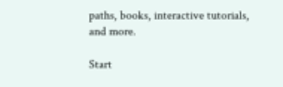paths, books, interactive tutorials, and more.

Start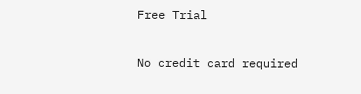Free Trial

No credit card required